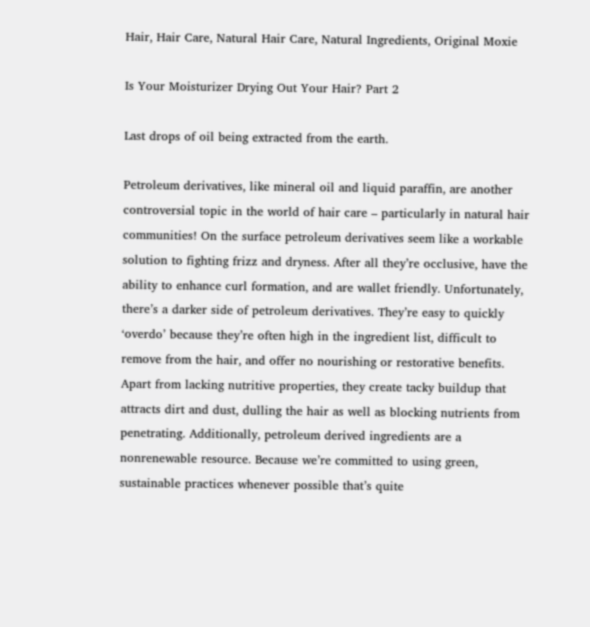Hair, Hair Care, Natural Hair Care, Natural Ingredients, Original Moxie

Is Your Moisturizer Drying Out Your Hair? Part 2

Last drops of oil being extracted from the earth.

Petroleum derivatives, like mineral oil and liquid paraffin, are another controversial topic in the world of hair care – particularly in natural hair communities! On the surface petroleum derivatives seem like a workable solution to fighting frizz and dryness. After all they’re occlusive, have the ability to enhance curl formation, and are wallet friendly. Unfortunately, there’s a darker side of petroleum derivatives. They’re easy to quickly ‘overdo’ because they’re often high in the ingredient list, difficult to remove from the hair, and offer no nourishing or restorative benefits. Apart from lacking nutritive properties, they create tacky buildup that attracts dirt and dust, dulling the hair as well as blocking nutrients from penetrating. Additionally, petroleum derived ingredients are a nonrenewable resource. Because we’re committed to using green, sustainable practices whenever possible that’s quite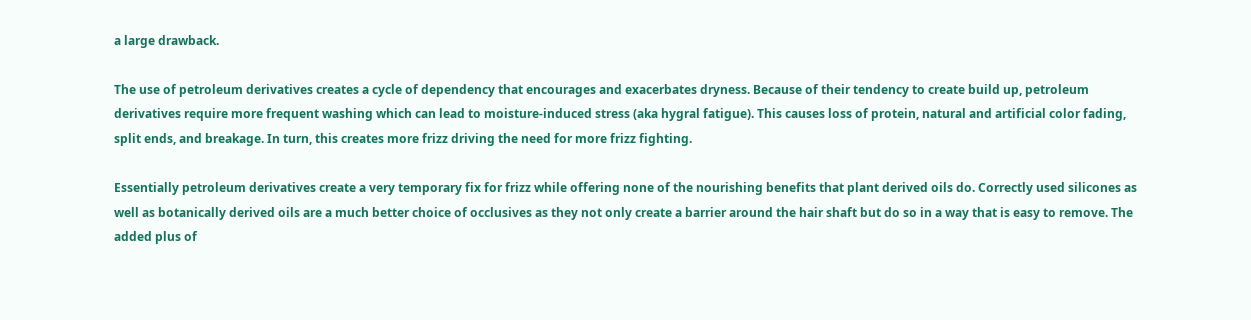a large drawback.

The use of petroleum derivatives creates a cycle of dependency that encourages and exacerbates dryness. Because of their tendency to create build up, petroleum derivatives require more frequent washing which can lead to moisture-induced stress (aka hygral fatigue). This causes loss of protein, natural and artificial color fading, split ends, and breakage. In turn, this creates more frizz driving the need for more frizz fighting.

Essentially petroleum derivatives create a very temporary fix for frizz while offering none of the nourishing benefits that plant derived oils do. Correctly used silicones as well as botanically derived oils are a much better choice of occlusives as they not only create a barrier around the hair shaft but do so in a way that is easy to remove. The added plus of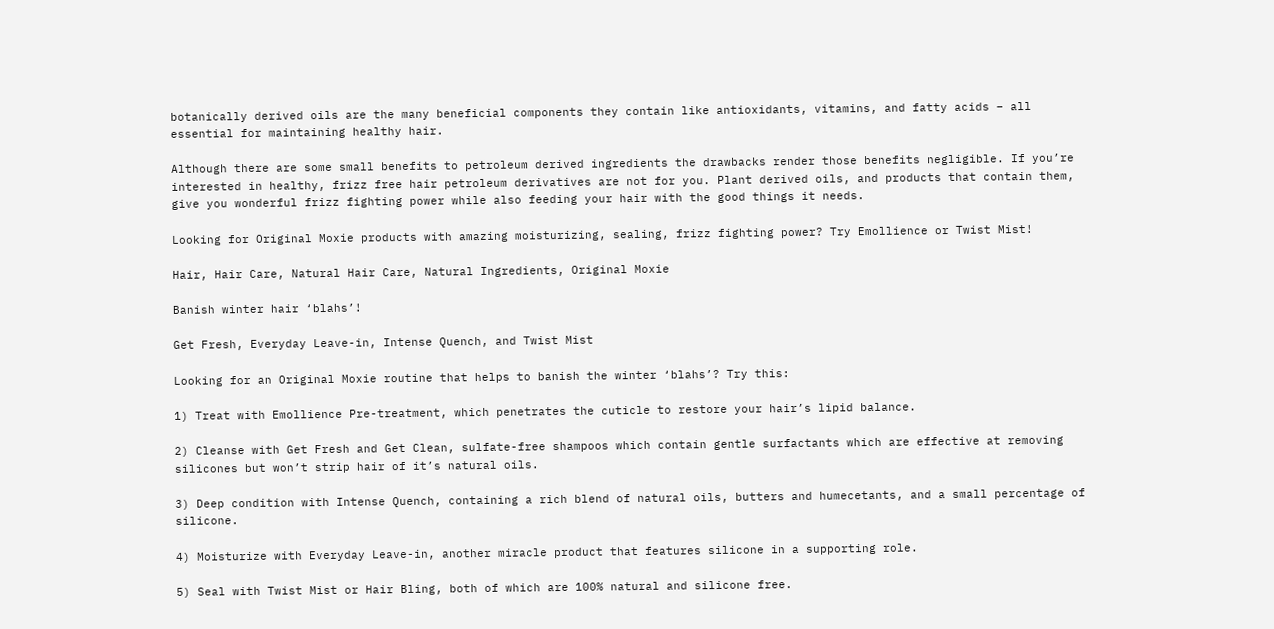botanically derived oils are the many beneficial components they contain like antioxidants, vitamins, and fatty acids – all essential for maintaining healthy hair.

Although there are some small benefits to petroleum derived ingredients the drawbacks render those benefits negligible. If you’re interested in healthy, frizz free hair petroleum derivatives are not for you. Plant derived oils, and products that contain them, give you wonderful frizz fighting power while also feeding your hair with the good things it needs.

Looking for Original Moxie products with amazing moisturizing, sealing, frizz fighting power? Try Emollience or Twist Mist!

Hair, Hair Care, Natural Hair Care, Natural Ingredients, Original Moxie

Banish winter hair ‘blahs’!

Get Fresh, Everyday Leave-in, Intense Quench, and Twist Mist

Looking for an Original Moxie routine that helps to banish the winter ‘blahs’? Try this:

1) Treat with Emollience Pre-treatment, which penetrates the cuticle to restore your hair’s lipid balance.

2) Cleanse with Get Fresh and Get Clean, sulfate-free shampoos which contain gentle surfactants which are effective at removing silicones but won’t strip hair of it’s natural oils.

3) Deep condition with Intense Quench, containing a rich blend of natural oils, butters and humecetants, and a small percentage of silicone.

4) Moisturize with Everyday Leave-in, another miracle product that features silicone in a supporting role.

5) Seal with Twist Mist or Hair Bling, both of which are 100% natural and silicone free.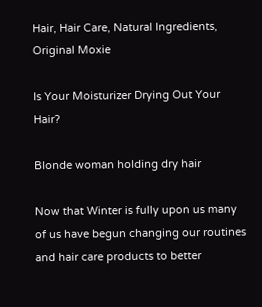Hair, Hair Care, Natural Ingredients, Original Moxie

Is Your Moisturizer Drying Out Your Hair?

Blonde woman holding dry hair

Now that Winter is fully upon us many of us have begun changing our routines and hair care products to better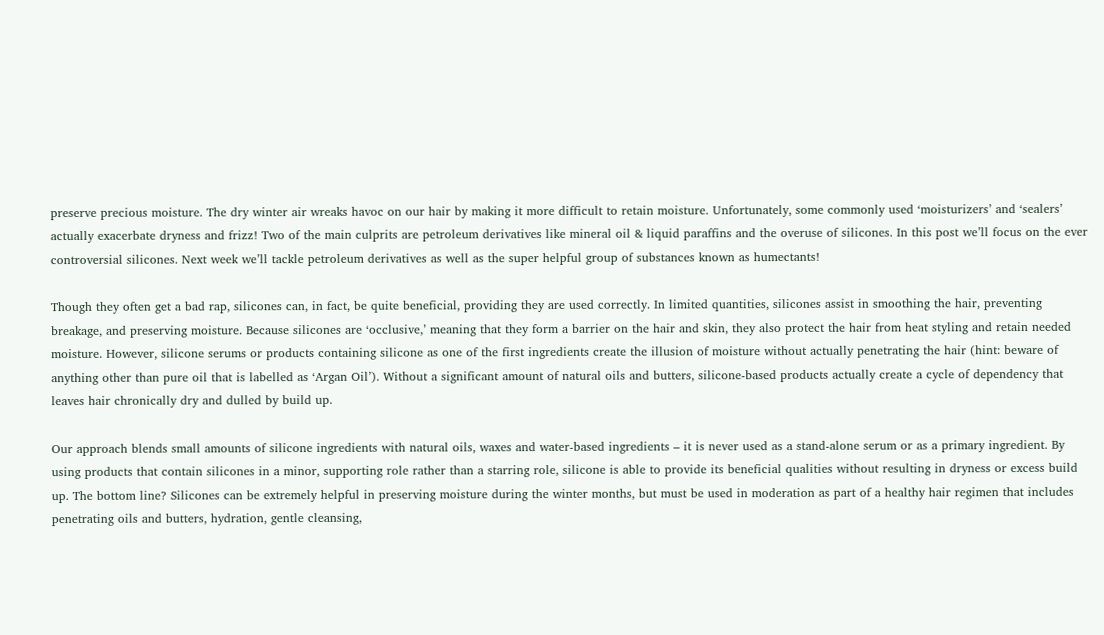preserve precious moisture. The dry winter air wreaks havoc on our hair by making it more difficult to retain moisture. Unfortunately, some commonly used ‘moisturizers’ and ‘sealers’ actually exacerbate dryness and frizz! Two of the main culprits are petroleum derivatives like mineral oil & liquid paraffins and the overuse of silicones. In this post we’ll focus on the ever controversial silicones. Next week we’ll tackle petroleum derivatives as well as the super helpful group of substances known as humectants!

Though they often get a bad rap, silicones can, in fact, be quite beneficial, providing they are used correctly. In limited quantities, silicones assist in smoothing the hair, preventing breakage, and preserving moisture. Because silicones are ‘occlusive,’ meaning that they form a barrier on the hair and skin, they also protect the hair from heat styling and retain needed moisture. However, silicone serums or products containing silicone as one of the first ingredients create the illusion of moisture without actually penetrating the hair (hint: beware of anything other than pure oil that is labelled as ‘Argan Oil’). Without a significant amount of natural oils and butters, silicone-based products actually create a cycle of dependency that leaves hair chronically dry and dulled by build up.

Our approach blends small amounts of silicone ingredients with natural oils, waxes and water-based ingredients – it is never used as a stand-alone serum or as a primary ingredient. By using products that contain silicones in a minor, supporting role rather than a starring role, silicone is able to provide its beneficial qualities without resulting in dryness or excess build up. The bottom line? Silicones can be extremely helpful in preserving moisture during the winter months, but must be used in moderation as part of a healthy hair regimen that includes penetrating oils and butters, hydration, gentle cleansing,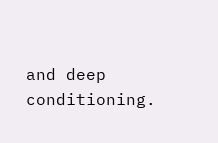and deep conditioning.